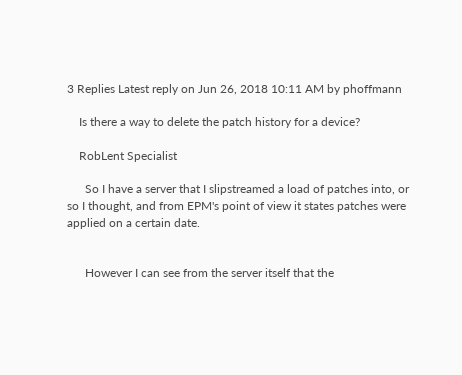3 Replies Latest reply on Jun 26, 2018 10:11 AM by phoffmann

    Is there a way to delete the patch history for a device?

    RobLent Specialist

      So I have a server that I slipstreamed a load of patches into, or so I thought, and from EPM's point of view it states patches were applied on a certain date.


      However I can see from the server itself that the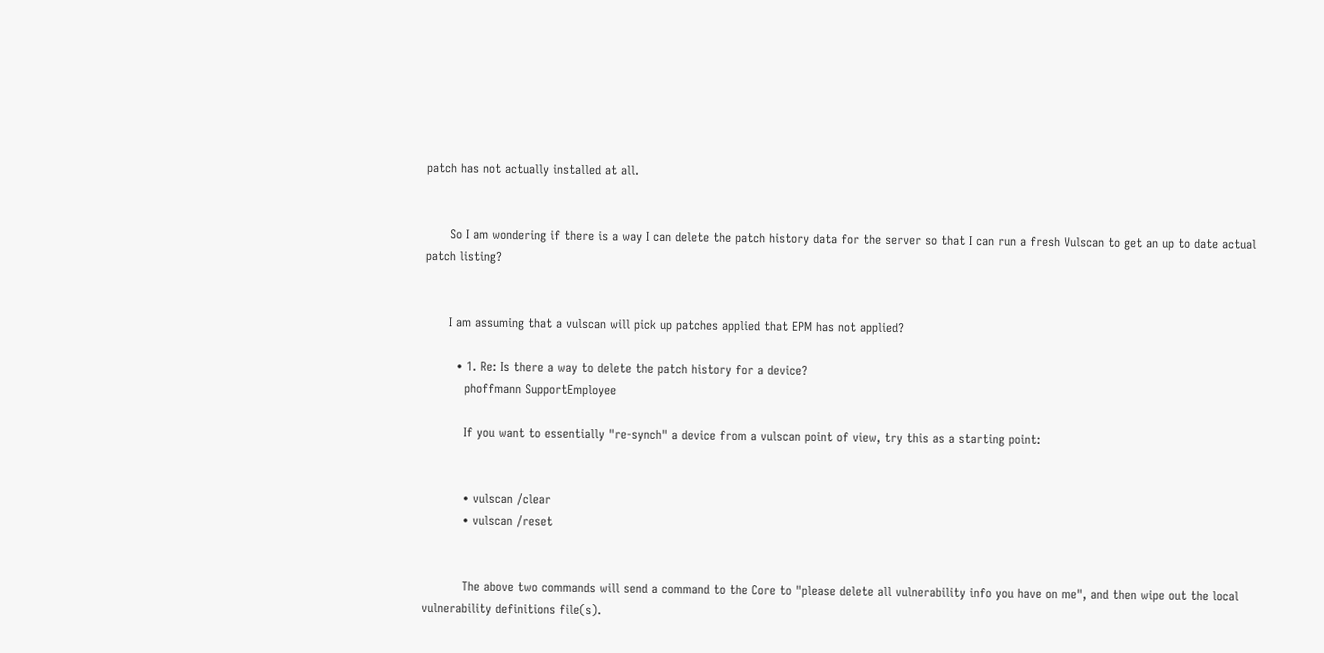patch has not actually installed at all.


      So I am wondering if there is a way I can delete the patch history data for the server so that I can run a fresh Vulscan to get an up to date actual patch listing?


      I am assuming that a vulscan will pick up patches applied that EPM has not applied?

        • 1. Re: Is there a way to delete the patch history for a device?
          phoffmann SupportEmployee

          If you want to essentially "re-synch" a device from a vulscan point of view, try this as a starting point:


          • vulscan /clear
          • vulscan /reset


          The above two commands will send a command to the Core to "please delete all vulnerability info you have on me", and then wipe out the local vulnerability definitions file(s).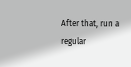After that, run a regular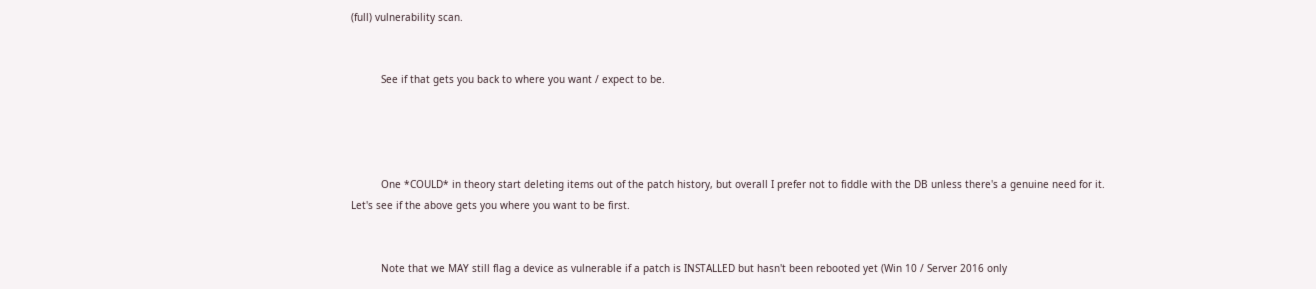(full) vulnerability scan.


          See if that gets you back to where you want / expect to be.




          One *COULD* in theory start deleting items out of the patch history, but overall I prefer not to fiddle with the DB unless there's a genuine need for it. Let's see if the above gets you where you want to be first.


          Note that we MAY still flag a device as vulnerable if a patch is INSTALLED but hasn't been rebooted yet (Win 10 / Server 2016 only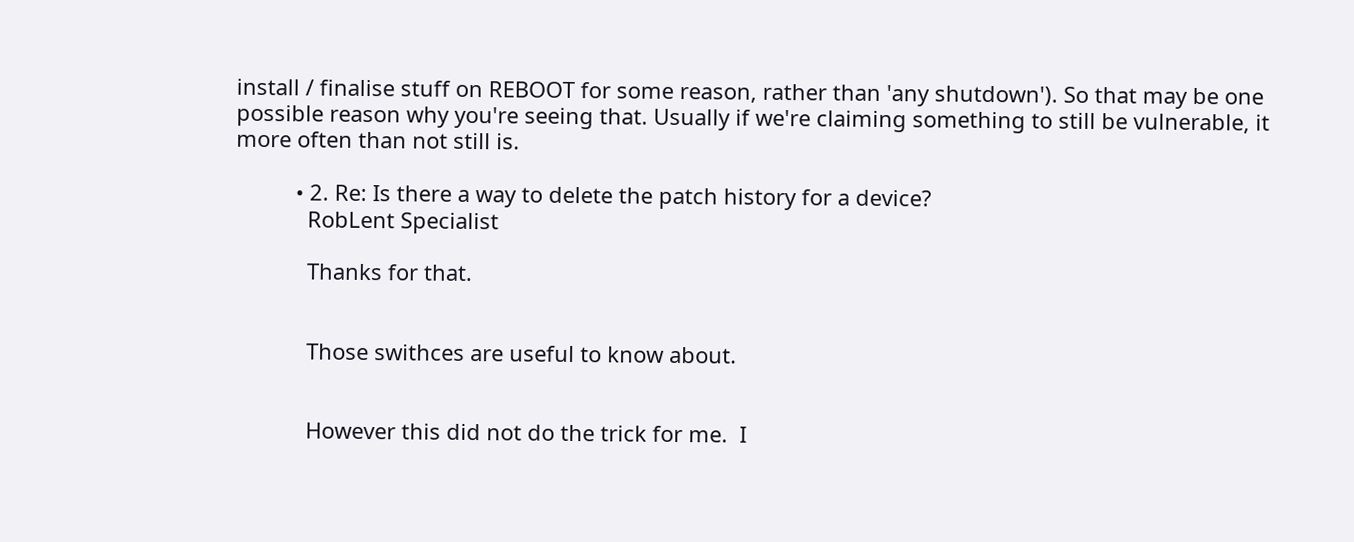install / finalise stuff on REBOOT for some reason, rather than 'any shutdown'). So that may be one possible reason why you're seeing that. Usually if we're claiming something to still be vulnerable, it more often than not still is.

          • 2. Re: Is there a way to delete the patch history for a device?
            RobLent Specialist

            Thanks for that.


            Those swithces are useful to know about.


            However this did not do the trick for me.  I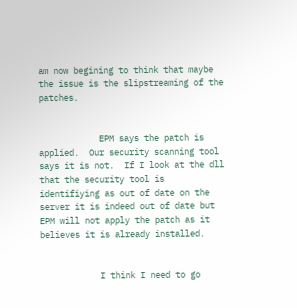am now begining to think that maybe the issue is the slipstreaming of the patches.


            EPM says the patch is applied.  Our security scanning tool says it is not.  If I look at the dll that the security tool is identifiying as out of date on the server it is indeed out of date but EPM will not apply the patch as it believes it is already installed.


            I think I need to go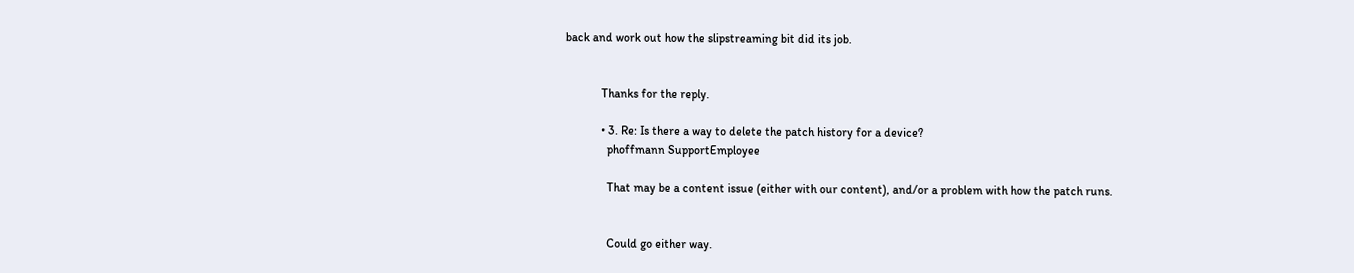back and work out how the slipstreaming bit did its job.


            Thanks for the reply.

            • 3. Re: Is there a way to delete the patch history for a device?
              phoffmann SupportEmployee

              That may be a content issue (either with our content), and/or a problem with how the patch runs.


              Could go either way.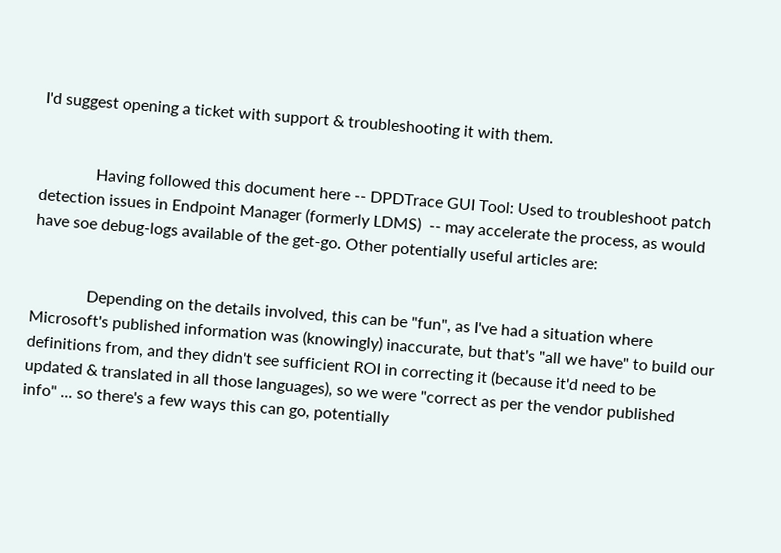I'd suggest opening a ticket with support & troubleshooting it with them.


              Having followed this document here -- DPDTrace GUI Tool: Used to troubleshoot patch detection issues in Endpoint Manager (formerly LDMS)  -- may accelerate the process, as would have soe debug-logs available of the get-go. Other potentially useful articles are:


              Depending on the details involved, this can be "fun", as I've had a situation where Microsoft's published information was (knowingly) inaccurate, but that's "all we have" to build our definitions from, and they didn't see sufficient ROI in correcting it (because it'd need to be updated & translated in all those languages), so we were "correct as per the vendor published info" ... so there's a few ways this can go, potentially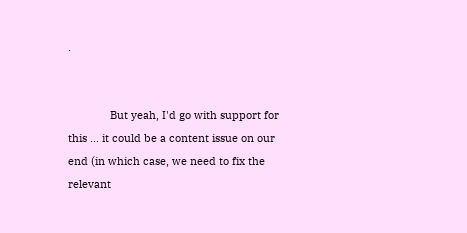.


              But yeah, I'd go with support for this ... it could be a content issue on our end (in which case, we need to fix the relevant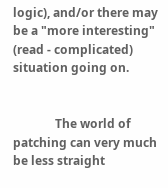logic), and/or there may be a "more interesting" (read - complicated) situation going on.


              The world of patching can very much be less straight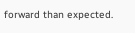forward than expected.